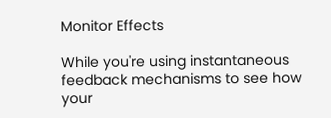Monitor Effects

While you're using instantaneous feedback mechanisms to see how your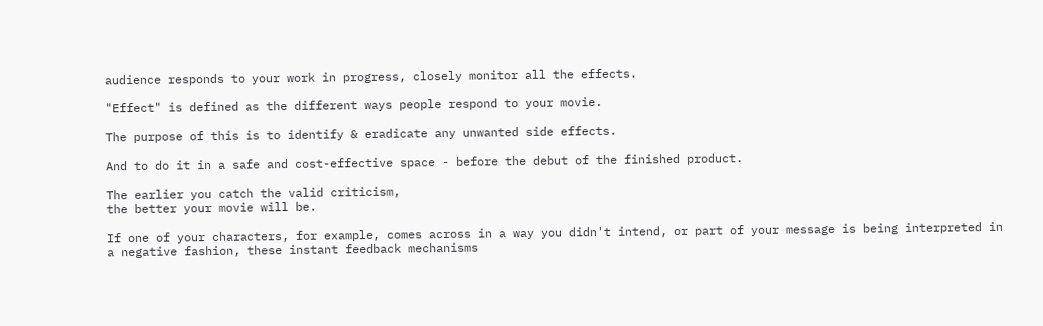audience responds to your work in progress, closely monitor all the effects.

"Effect" is defined as the different ways people respond to your movie.

The purpose of this is to identify & eradicate any unwanted side effects.

And to do it in a safe and cost-effective space - before the debut of the finished product.

The earlier you catch the valid criticism,
the better your movie will be.

If one of your characters, for example, comes across in a way you didn't intend, or part of your message is being interpreted in a negative fashion, these instant feedback mechanisms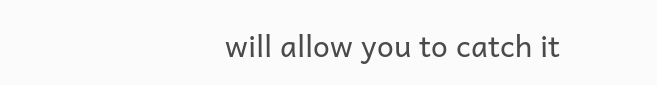will allow you to catch it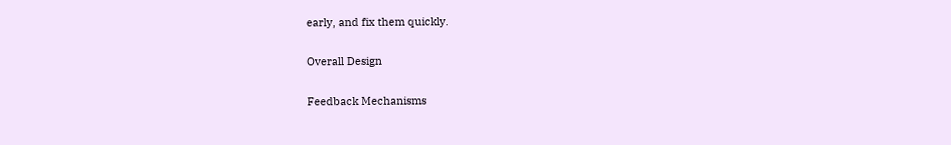early, and fix them quickly.

Overall Design

Feedback Mechanisms